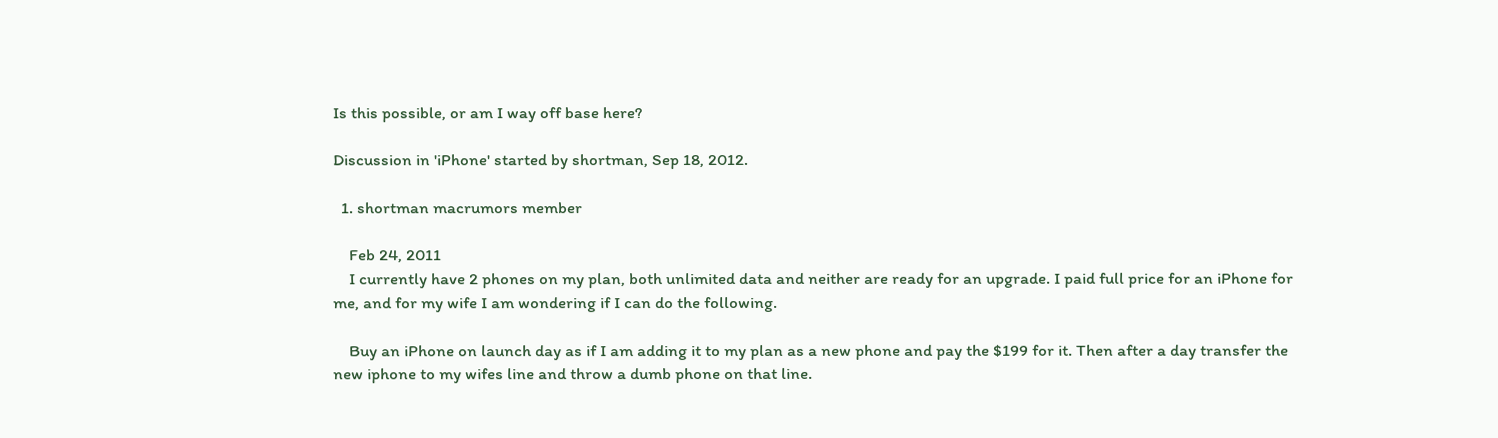Is this possible, or am I way off base here?

Discussion in 'iPhone' started by shortman, Sep 18, 2012.

  1. shortman macrumors member

    Feb 24, 2011
    I currently have 2 phones on my plan, both unlimited data and neither are ready for an upgrade. I paid full price for an iPhone for me, and for my wife I am wondering if I can do the following.

    Buy an iPhone on launch day as if I am adding it to my plan as a new phone and pay the $199 for it. Then after a day transfer the new iphone to my wifes line and throw a dumb phone on that line.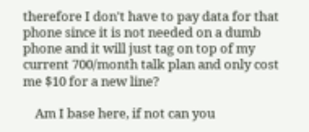therefore I don't have to pay data for that phone since it is not needed on a dumb phone and it will just tag on top of my current 700/month talk plan and only cost me $10 for a new line?

    Am I base here, if not can you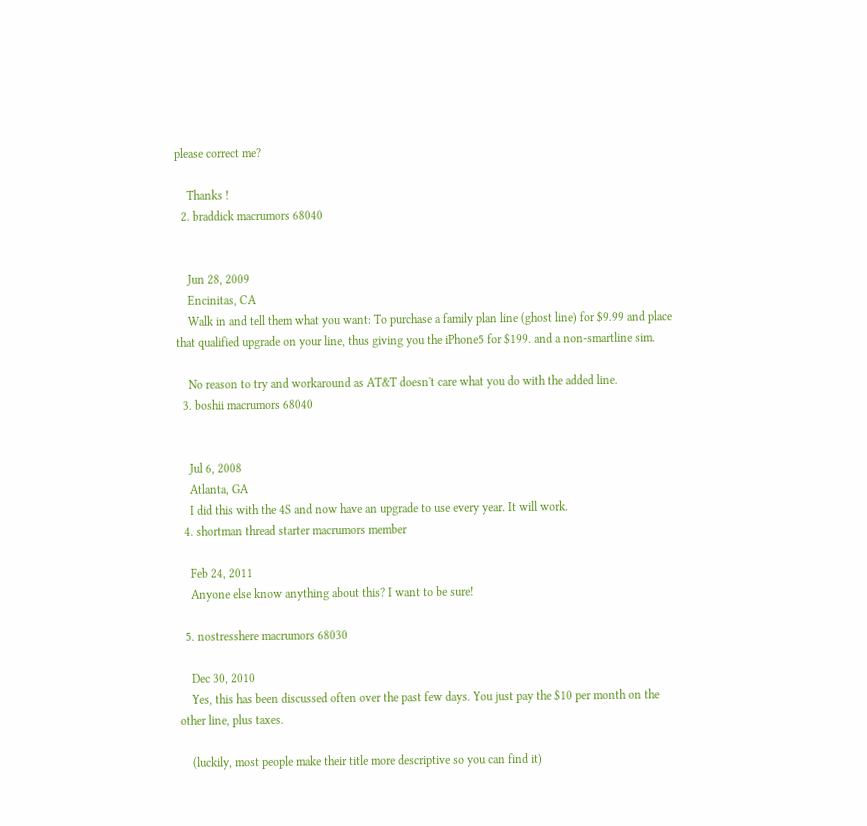please correct me?

    Thanks !
  2. braddick macrumors 68040


    Jun 28, 2009
    Encinitas, CA
    Walk in and tell them what you want: To purchase a family plan line (ghost line) for $9.99 and place that qualified upgrade on your line, thus giving you the iPhone5 for $199. and a non-smartline sim.

    No reason to try and workaround as AT&T doesn't care what you do with the added line.
  3. boshii macrumors 68040


    Jul 6, 2008
    Atlanta, GA
    I did this with the 4S and now have an upgrade to use every year. It will work.
  4. shortman thread starter macrumors member

    Feb 24, 2011
    Anyone else know anything about this? I want to be sure!

  5. nostresshere macrumors 68030

    Dec 30, 2010
    Yes, this has been discussed often over the past few days. You just pay the $10 per month on the other line, plus taxes.

    (luckily, most people make their title more descriptive so you can find it)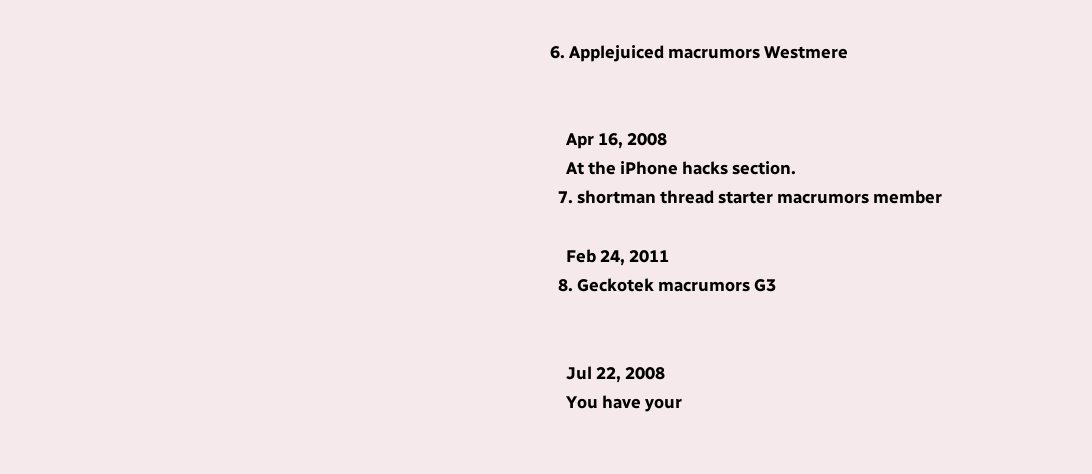6. Applejuiced macrumors Westmere


    Apr 16, 2008
    At the iPhone hacks section.
  7. shortman thread starter macrumors member

    Feb 24, 2011
  8. Geckotek macrumors G3


    Jul 22, 2008
    You have your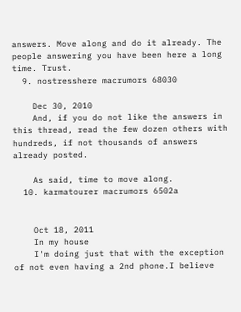answers. Move along and do it already. The people answering you have been here a long time. Trust.
  9. nostresshere macrumors 68030

    Dec 30, 2010
    And, if you do not like the answers in this thread, read the few dozen others with hundreds, if not thousands of answers already posted.

    As said, time to move along.
  10. karmatourer macrumors 6502a


    Oct 18, 2011
    In my house
    I'm doing just that with the exception of not even having a 2nd phone.I believe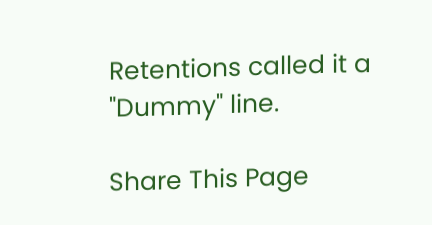Retentions called it a "Dummy" line.

Share This Page